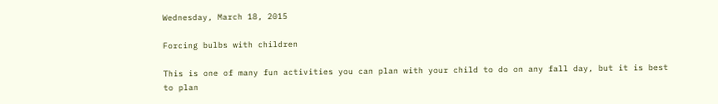Wednesday, March 18, 2015

Forcing bulbs with children

This is one of many fun activities you can plan with your child to do on any fall day, but it is best to plan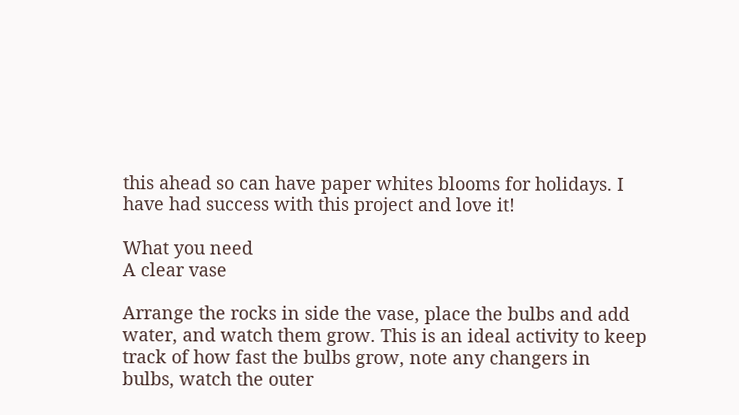this ahead so can have paper whites blooms for holidays. I have had success with this project and love it!

What you need
A clear vase

Arrange the rocks in side the vase, place the bulbs and add water, and watch them grow. This is an ideal activity to keep track of how fast the bulbs grow, note any changers in bulbs, watch the outer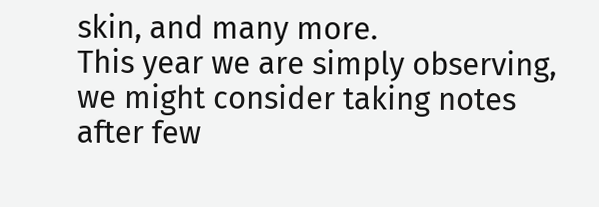skin, and many more.
This year we are simply observing, we might consider taking notes after few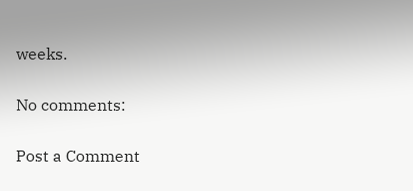weeks.

No comments:

Post a Comment